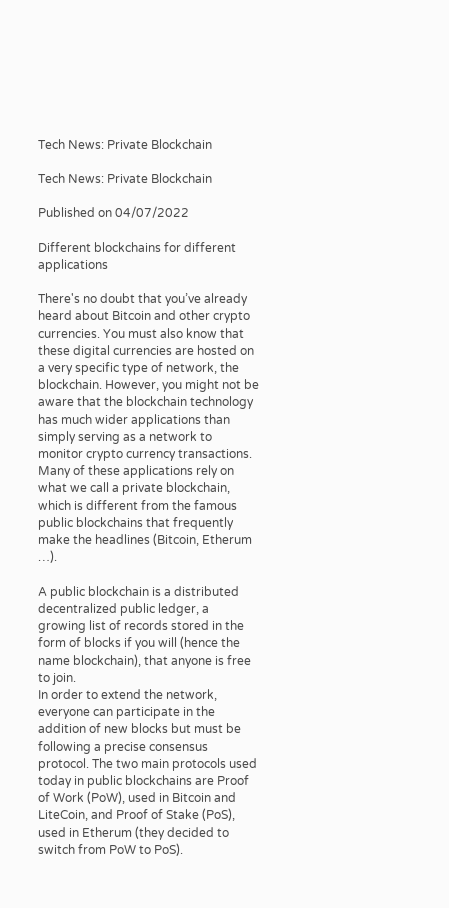Tech News: Private Blockchain

Tech News: Private Blockchain

Published on 04/07/2022

Different blockchains for different applications

There's no doubt that you’ve already heard about Bitcoin and other crypto currencies. You must also know that these digital currencies are hosted on a very specific type of network, the blockchain. However, you might not be aware that the blockchain technology has much wider applications than simply serving as a network to monitor crypto currency transactions. Many of these applications rely on what we call a private blockchain, which is different from the famous public blockchains that frequently make the headlines (Bitcoin, Etherum …).

A public blockchain is a distributed decentralized public ledger, a growing list of records stored in the form of blocks if you will (hence the name blockchain), that anyone is free to join.
In order to extend the network, everyone can participate in the addition of new blocks but must be following a precise consensus protocol. The two main protocols used today in public blockchains are Proof of Work (PoW), used in Bitcoin and LiteCoin, and Proof of Stake (PoS), used in Etherum (they decided to switch from PoW to PoS).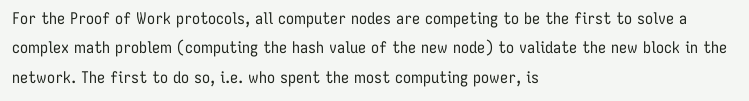For the Proof of Work protocols, all computer nodes are competing to be the first to solve a complex math problem (computing the hash value of the new node) to validate the new block in the network. The first to do so, i.e. who spent the most computing power, is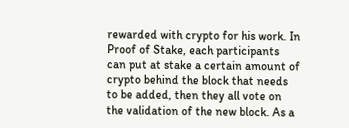rewarded with crypto for his work. In Proof of Stake, each participants can put at stake a certain amount of crypto behind the block that needs to be added, then they all vote on the validation of the new block. As a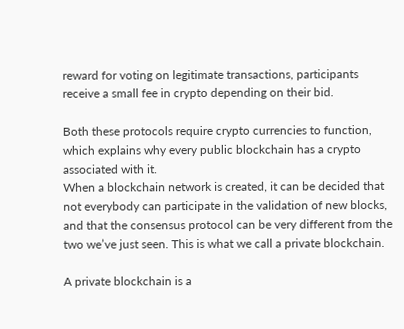reward for voting on legitimate transactions, participants receive a small fee in crypto depending on their bid.

Both these protocols require crypto currencies to function, which explains why every public blockchain has a crypto associated with it.
When a blockchain network is created, it can be decided that not everybody can participate in the validation of new blocks, and that the consensus protocol can be very different from the two we’ve just seen. This is what we call a private blockchain.

A private blockchain is a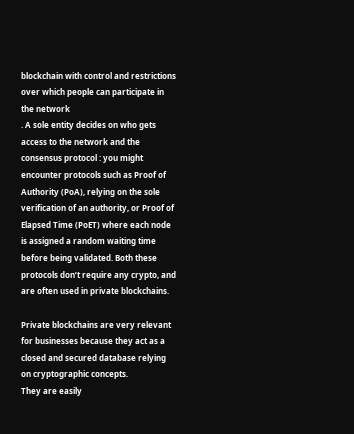blockchain with control and restrictions over which people can participate in the network
. A sole entity decides on who gets access to the network and the consensus protocol : you might encounter protocols such as Proof of Authority (PoA), relying on the sole verification of an authority, or Proof of Elapsed Time (PoET) where each node is assigned a random waiting time before being validated. Both these protocols don’t require any crypto, and are often used in private blockchains.

Private blockchains are very relevant for businesses because they act as a closed and secured database relying on cryptographic concepts.
They are easily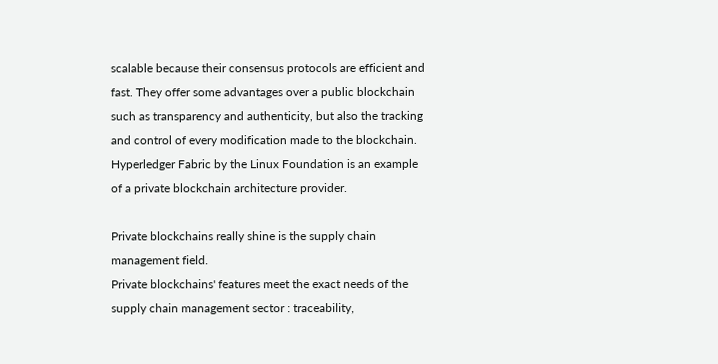scalable because their consensus protocols are efficient and fast. They offer some advantages over a public blockchain such as transparency and authenticity, but also the tracking and control of every modification made to the blockchain. Hyperledger Fabric by the Linux Foundation is an example of a private blockchain architecture provider.

Private blockchains really shine is the supply chain management field.
Private blockchains' features meet the exact needs of the supply chain management sector : traceability,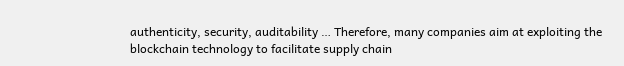authenticity, security, auditability … Therefore, many companies aim at exploiting the blockchain technology to facilitate supply chain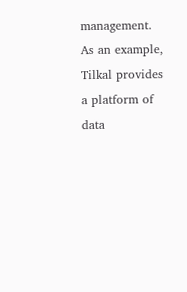management. As an example, Tilkal provides a platform of data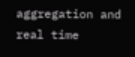aggregation and real time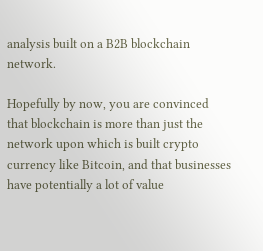analysis built on a B2B blockchain network.

Hopefully by now, you are convinced that blockchain is more than just the network upon which is built crypto currency like Bitcoin, and that businesses have potentially a lot of value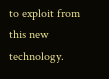to exploit from this new technology.